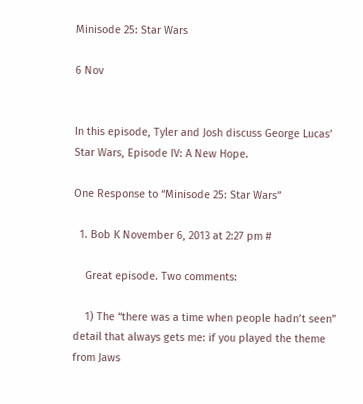Minisode 25: Star Wars

6 Nov


In this episode, Tyler and Josh discuss George Lucas’ Star Wars, Episode IV: A New Hope.

One Response to “Minisode 25: Star Wars”

  1. Bob K November 6, 2013 at 2:27 pm #

    Great episode. Two comments:

    1) The “there was a time when people hadn’t seen” detail that always gets me: if you played the theme from Jaws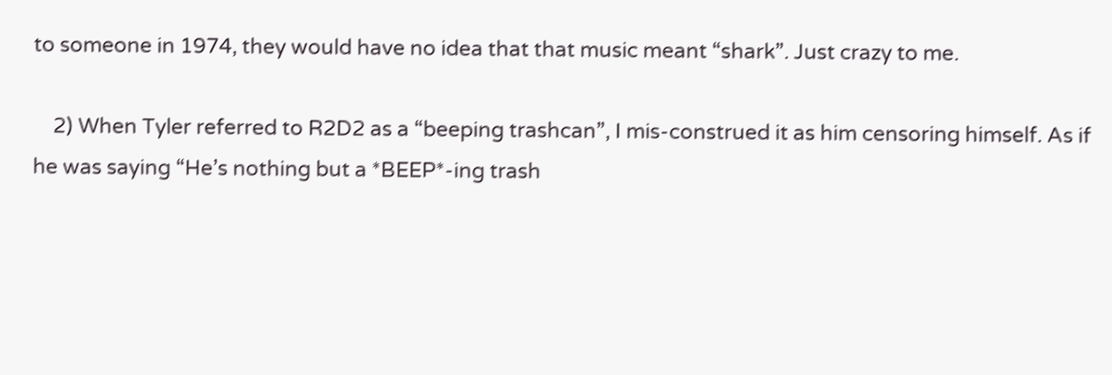to someone in 1974, they would have no idea that that music meant “shark”. Just crazy to me.

    2) When Tyler referred to R2D2 as a “beeping trashcan”, I mis-construed it as him censoring himself. As if he was saying “He’s nothing but a *BEEP*-ing trash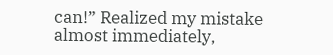can!” Realized my mistake almost immediately,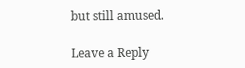but still amused.

Leave a Reply